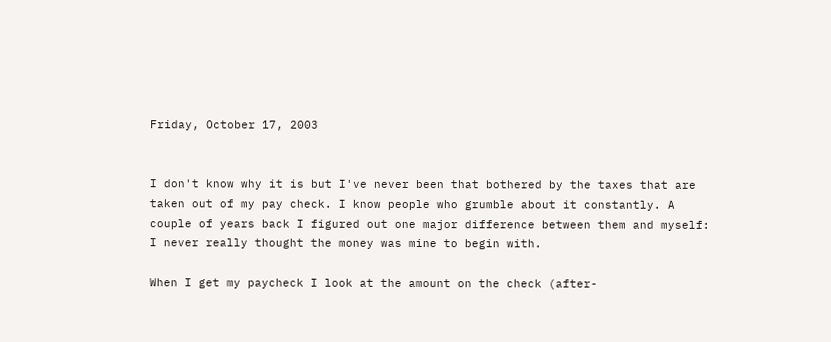Friday, October 17, 2003


I don't know why it is but I've never been that bothered by the taxes that are taken out of my pay check. I know people who grumble about it constantly. A couple of years back I figured out one major difference between them and myself: I never really thought the money was mine to begin with.

When I get my paycheck I look at the amount on the check (after-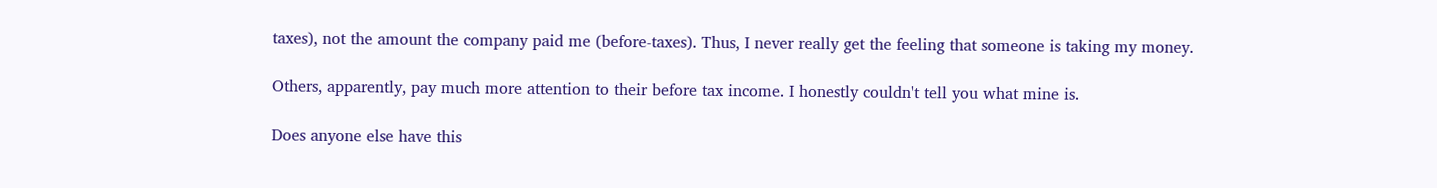taxes), not the amount the company paid me (before-taxes). Thus, I never really get the feeling that someone is taking my money.

Others, apparently, pay much more attention to their before tax income. I honestly couldn't tell you what mine is.

Does anyone else have this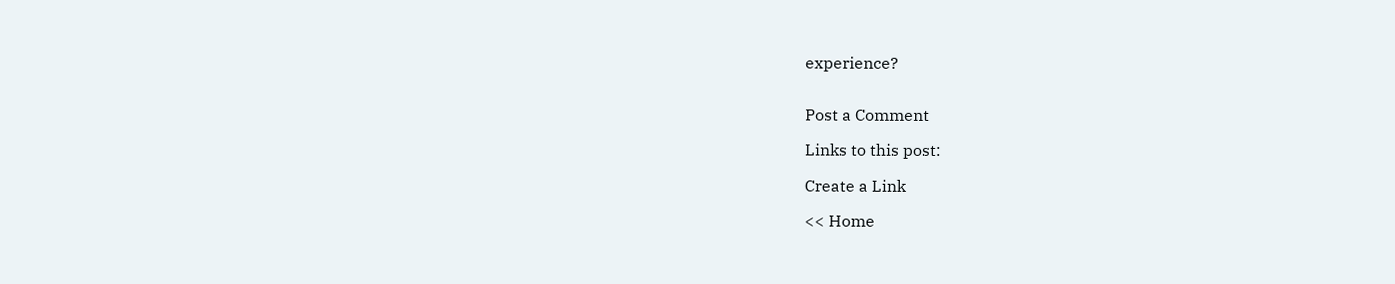experience?


Post a Comment

Links to this post:

Create a Link

<< Home